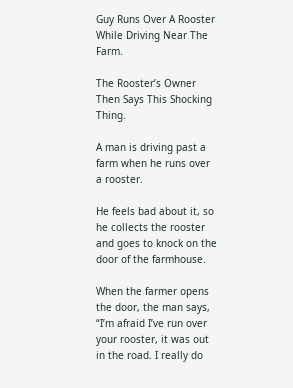Guy Runs Over A Rooster While Driving Near The Farm.

The Rooster’s Owner Then Says This Shocking Thing.

A man is driving past a farm when he runs over a rooster.

He feels bad about it, so he collects the rooster and goes to knock on the door of the farmhouse.

When the farmer opens the door, the man says, “I’m afraid I’ve run over your rooster, it was out in the road. I really do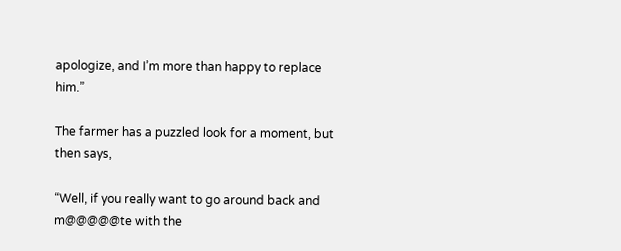apologize, and I’m more than happy to replace him.”

The farmer has a puzzled look for a moment, but then says,

“Well, if you really want to go around back and m@@@@@te with the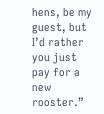hens, be my guest, but I’d rather you just pay for a new rooster.”